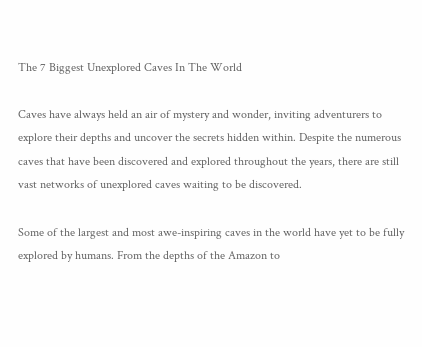The 7 Biggest Unexplored Caves In The World

Caves have always held an air of mystery and wonder, inviting adventurers to explore their depths and uncover the secrets hidden within. Despite the numerous caves that have been discovered and explored throughout the years, there are still vast networks of unexplored caves waiting to be discovered.

Some of the largest and most awe-inspiring caves in the world have yet to be fully explored by humans. From the depths of the Amazon to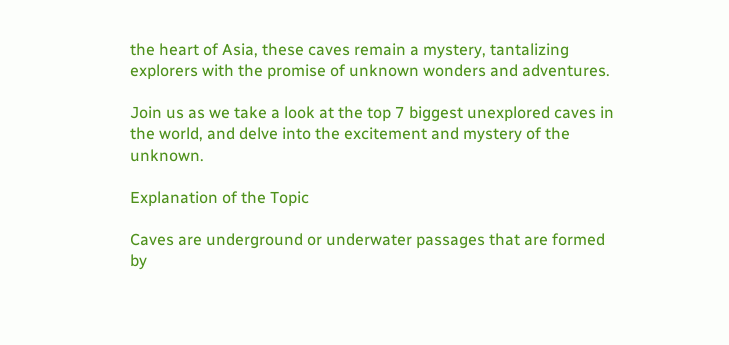the heart of Asia, these caves remain a mystery, tantalizing explorers with the promise of unknown wonders and adventures.

Join us as we take a look at the top 7 biggest unexplored caves in the world, and delve into the excitement and mystery of the unknown.

Explanation of the Topic

Caves are underground or underwater passages that are formed by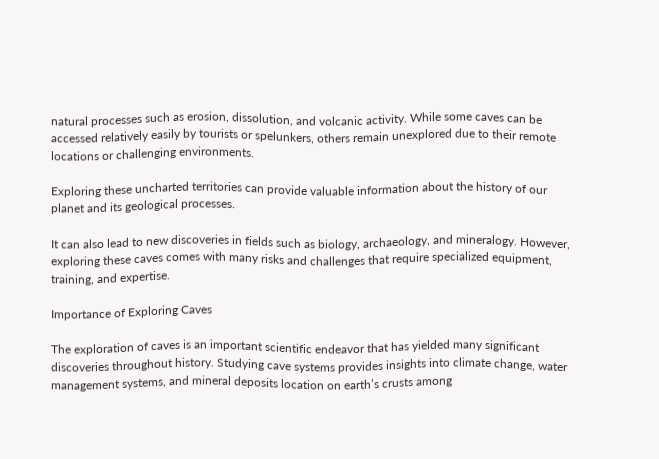natural processes such as erosion, dissolution, and volcanic activity. While some caves can be accessed relatively easily by tourists or spelunkers, others remain unexplored due to their remote locations or challenging environments.

Exploring these uncharted territories can provide valuable information about the history of our planet and its geological processes.

It can also lead to new discoveries in fields such as biology, archaeology, and mineralogy. However, exploring these caves comes with many risks and challenges that require specialized equipment, training, and expertise.

Importance of Exploring Caves

The exploration of caves is an important scientific endeavor that has yielded many significant discoveries throughout history. Studying cave systems provides insights into climate change, water management systems, and mineral deposits location on earth’s crusts among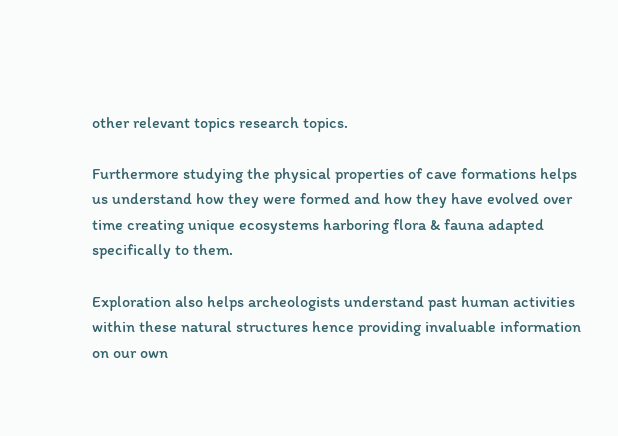other relevant topics research topics.

Furthermore studying the physical properties of cave formations helps us understand how they were formed and how they have evolved over time creating unique ecosystems harboring flora & fauna adapted specifically to them.

Exploration also helps archeologists understand past human activities within these natural structures hence providing invaluable information on our own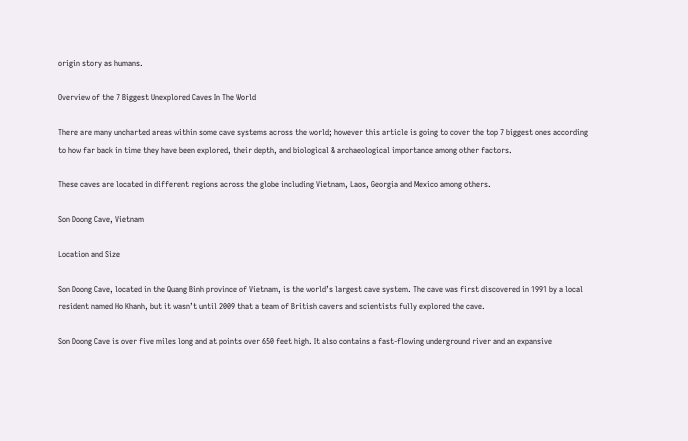origin story as humans.

Overview of the 7 Biggest Unexplored Caves In The World

There are many uncharted areas within some cave systems across the world; however this article is going to cover the top 7 biggest ones according to how far back in time they have been explored, their depth, and biological & archaeological importance among other factors.

These caves are located in different regions across the globe including Vietnam, Laos, Georgia and Mexico among others.

Son Doong Cave, Vietnam

Location and Size

Son Doong Cave, located in the Quang Binh province of Vietnam, is the world’s largest cave system. The cave was first discovered in 1991 by a local resident named Ho Khanh, but it wasn’t until 2009 that a team of British cavers and scientists fully explored the cave.

Son Doong Cave is over five miles long and at points over 650 feet high. It also contains a fast-flowing underground river and an expansive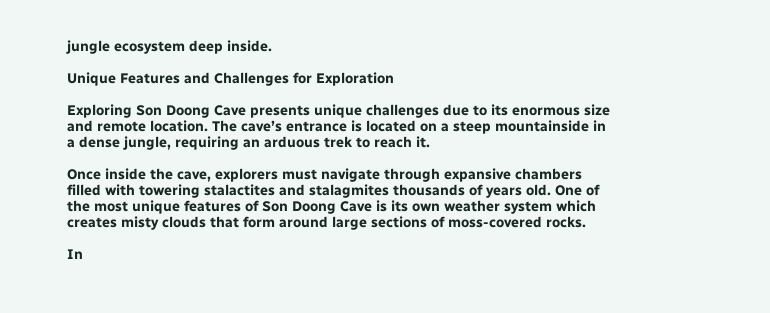jungle ecosystem deep inside.

Unique Features and Challenges for Exploration

Exploring Son Doong Cave presents unique challenges due to its enormous size and remote location. The cave’s entrance is located on a steep mountainside in a dense jungle, requiring an arduous trek to reach it.

Once inside the cave, explorers must navigate through expansive chambers filled with towering stalactites and stalagmites thousands of years old. One of the most unique features of Son Doong Cave is its own weather system which creates misty clouds that form around large sections of moss-covered rocks.

In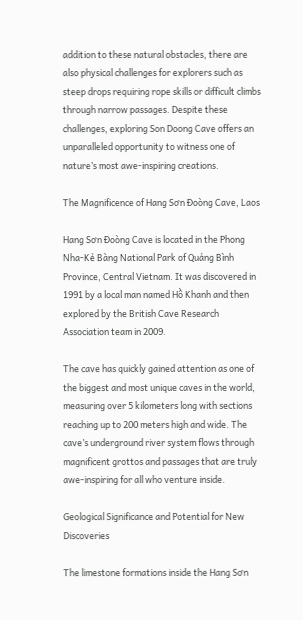addition to these natural obstacles, there are also physical challenges for explorers such as steep drops requiring rope skills or difficult climbs through narrow passages. Despite these challenges, exploring Son Doong Cave offers an unparalleled opportunity to witness one of nature’s most awe-inspiring creations.

The Magnificence of Hang Sơn Đoòng Cave, Laos

Hang Sơn Đoòng Cave is located in the Phong Nha-Kẻ Bàng National Park of Quảng Bình Province, Central Vietnam. It was discovered in 1991 by a local man named Hồ Khanh and then explored by the British Cave Research Association team in 2009.

The cave has quickly gained attention as one of the biggest and most unique caves in the world, measuring over 5 kilometers long with sections reaching up to 200 meters high and wide. The cave’s underground river system flows through magnificent grottos and passages that are truly awe-inspiring for all who venture inside.

Geological Significance and Potential for New Discoveries

The limestone formations inside the Hang Sơn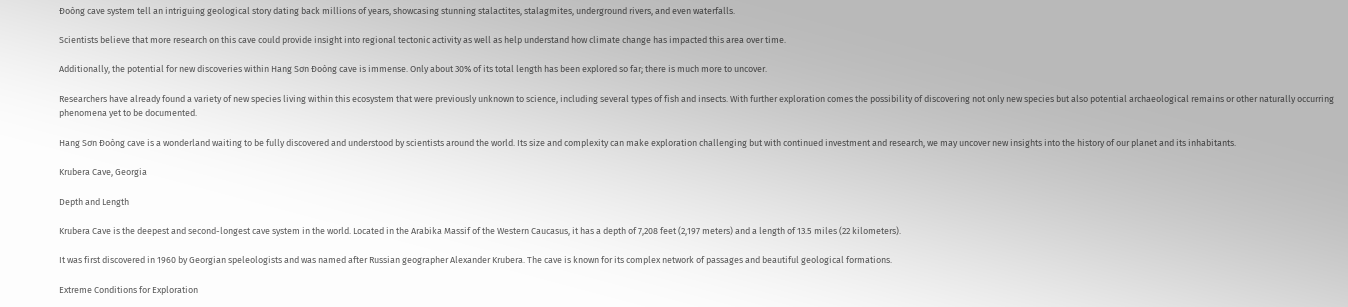Đoòng cave system tell an intriguing geological story dating back millions of years, showcasing stunning stalactites, stalagmites, underground rivers, and even waterfalls.

Scientists believe that more research on this cave could provide insight into regional tectonic activity as well as help understand how climate change has impacted this area over time.

Additionally, the potential for new discoveries within Hang Sơn Đoòng cave is immense. Only about 30% of its total length has been explored so far; there is much more to uncover.

Researchers have already found a variety of new species living within this ecosystem that were previously unknown to science, including several types of fish and insects. With further exploration comes the possibility of discovering not only new species but also potential archaeological remains or other naturally occurring phenomena yet to be documented.

Hang Sơn Đoòng cave is a wonderland waiting to be fully discovered and understood by scientists around the world. Its size and complexity can make exploration challenging but with continued investment and research, we may uncover new insights into the history of our planet and its inhabitants.

Krubera Cave, Georgia

Depth and Length

Krubera Cave is the deepest and second-longest cave system in the world. Located in the Arabika Massif of the Western Caucasus, it has a depth of 7,208 feet (2,197 meters) and a length of 13.5 miles (22 kilometers).

It was first discovered in 1960 by Georgian speleologists and was named after Russian geographer Alexander Krubera. The cave is known for its complex network of passages and beautiful geological formations.

Extreme Conditions for Exploration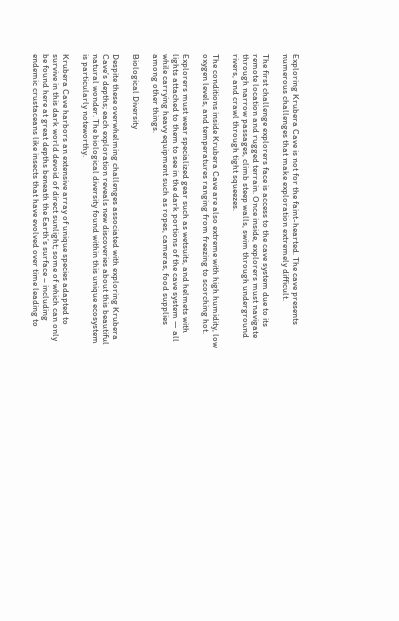Exploring Krubera Cave is not for the faint-hearted. The cave presents numerous challenges that make exploration extremely difficult.

The first challenge explorers face is access to the cave system due to its remote location and rugged terrain. Once inside, explorers must navigate through narrow passages, climb steep walls, swim through underground rivers, and crawl through tight squeezes.

The conditions inside Krubera Cave are also extreme with high humidity, low oxygen levels, and temperatures ranging from freezing to scorching hot.

Explorers must wear specialized gear such as wetsuits, and helmets with lights attached to them to see in the dark portions of the cave system — all while carrying heavy equipment such as ropes, cameras, food supplies among other things.

Biological Diversity

Despite these overwhelming challenges associated with exploring Krubera Cave’s depths; each exploration reveals new discoveries about this beautiful natural wonder. The biological diversity found within this unique ecosystem is particularly noteworthy.

Krubera Cave harbors an extensive array of unique species adapted to survive in this dark world devoid of direct sunlight; some of which can only be found here at great depths beneath the Earth’s surface – including endemic crustaceans like insects that have evolved over time leading to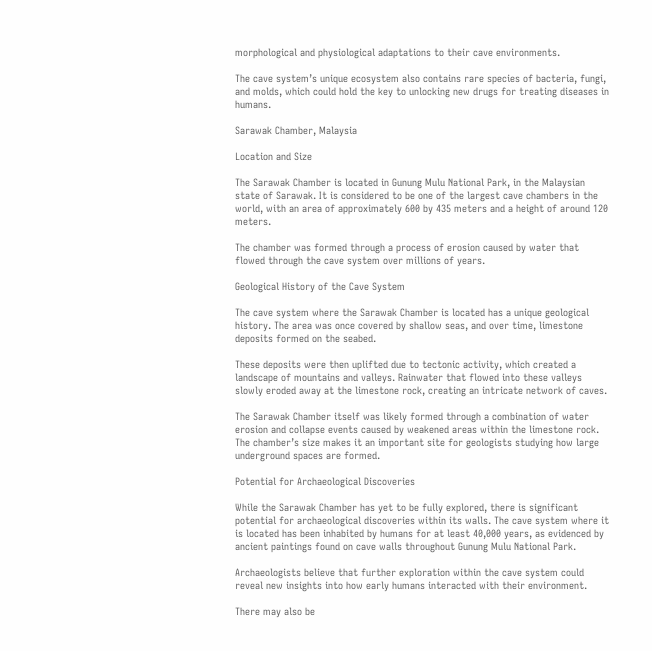morphological and physiological adaptations to their cave environments.

The cave system’s unique ecosystem also contains rare species of bacteria, fungi, and molds, which could hold the key to unlocking new drugs for treating diseases in humans.

Sarawak Chamber, Malaysia

Location and Size

The Sarawak Chamber is located in Gunung Mulu National Park, in the Malaysian state of Sarawak. It is considered to be one of the largest cave chambers in the world, with an area of approximately 600 by 435 meters and a height of around 120 meters.

The chamber was formed through a process of erosion caused by water that flowed through the cave system over millions of years.

Geological History of the Cave System

The cave system where the Sarawak Chamber is located has a unique geological history. The area was once covered by shallow seas, and over time, limestone deposits formed on the seabed.

These deposits were then uplifted due to tectonic activity, which created a landscape of mountains and valleys. Rainwater that flowed into these valleys slowly eroded away at the limestone rock, creating an intricate network of caves.

The Sarawak Chamber itself was likely formed through a combination of water erosion and collapse events caused by weakened areas within the limestone rock. The chamber’s size makes it an important site for geologists studying how large underground spaces are formed.

Potential for Archaeological Discoveries

While the Sarawak Chamber has yet to be fully explored, there is significant potential for archaeological discoveries within its walls. The cave system where it is located has been inhabited by humans for at least 40,000 years, as evidenced by ancient paintings found on cave walls throughout Gunung Mulu National Park.

Archaeologists believe that further exploration within the cave system could reveal new insights into how early humans interacted with their environment.

There may also be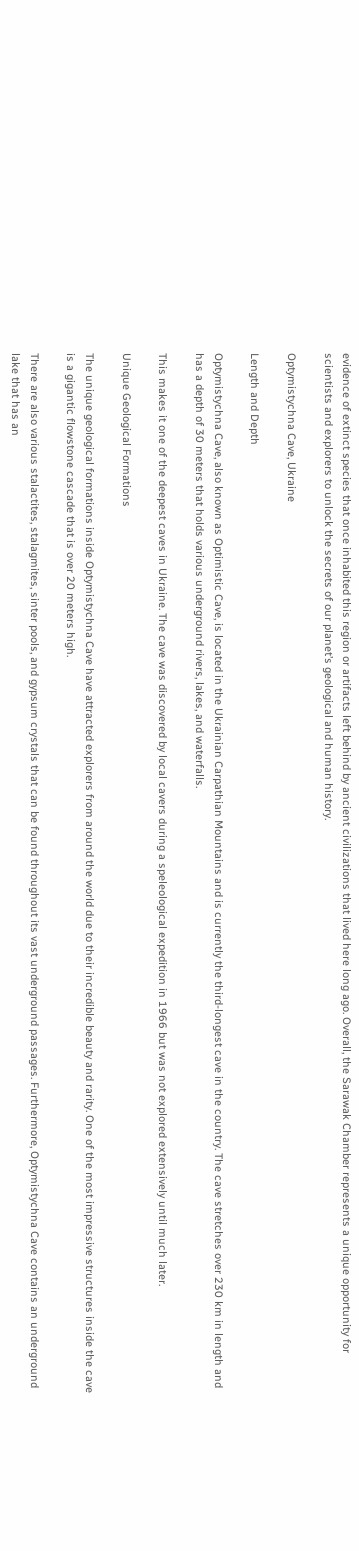evidence of extinct species that once inhabited this region or artifacts left behind by ancient civilizations that lived here long ago. Overall, the Sarawak Chamber represents a unique opportunity for scientists and explorers to unlock the secrets of our planet’s geological and human history.

Optymistychna Cave, Ukraine

Length and Depth

Optymistychna Cave, also known as Optimistic Cave, is located in the Ukrainian Carpathian Mountains and is currently the third-longest cave in the country. The cave stretches over 230 km in length and has a depth of 30 meters that holds various underground rivers, lakes, and waterfalls.

This makes it one of the deepest caves in Ukraine. The cave was discovered by local cavers during a speleological expedition in 1966 but was not explored extensively until much later.

Unique Geological Formations

The unique geological formations inside Optymistychna Cave have attracted explorers from around the world due to their incredible beauty and rarity. One of the most impressive structures inside the cave is a gigantic flowstone cascade that is over 20 meters high.

There are also various stalactites, stalagmites, sinter pools, and gypsum crystals that can be found throughout its vast underground passages. Furthermore, Optymistychna Cave contains an underground lake that has an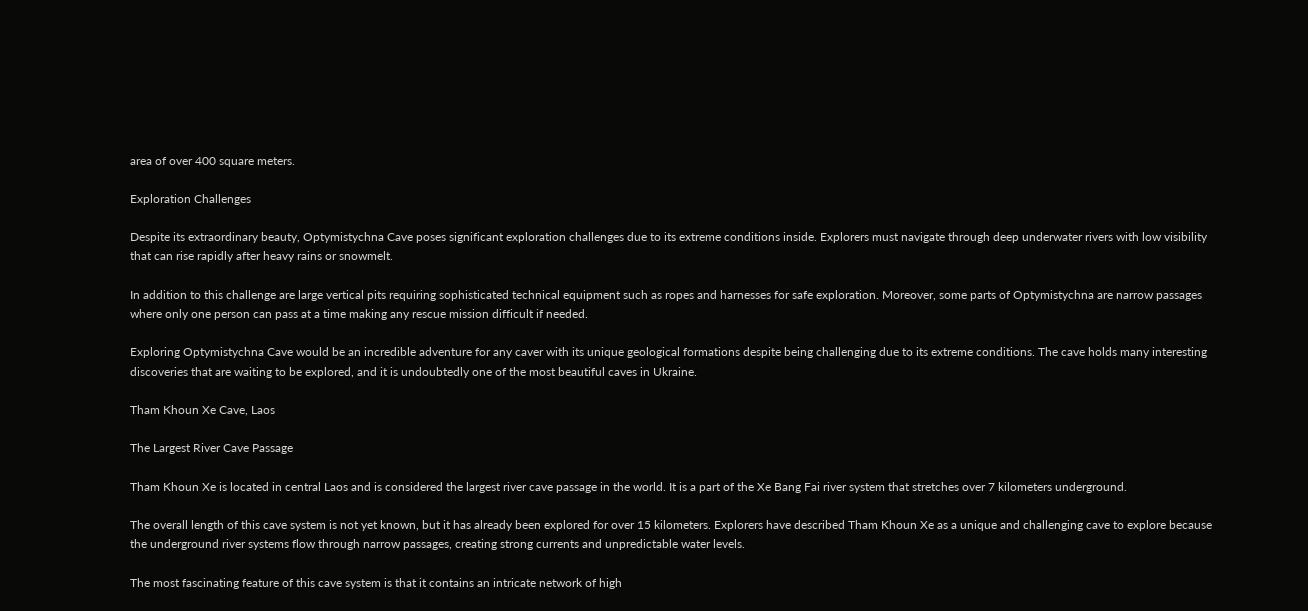area of over 400 square meters.

Exploration Challenges

Despite its extraordinary beauty, Optymistychna Cave poses significant exploration challenges due to its extreme conditions inside. Explorers must navigate through deep underwater rivers with low visibility that can rise rapidly after heavy rains or snowmelt.

In addition to this challenge are large vertical pits requiring sophisticated technical equipment such as ropes and harnesses for safe exploration. Moreover, some parts of Optymistychna are narrow passages where only one person can pass at a time making any rescue mission difficult if needed.

Exploring Optymistychna Cave would be an incredible adventure for any caver with its unique geological formations despite being challenging due to its extreme conditions. The cave holds many interesting discoveries that are waiting to be explored, and it is undoubtedly one of the most beautiful caves in Ukraine.

Tham Khoun Xe Cave, Laos

The Largest River Cave Passage

Tham Khoun Xe is located in central Laos and is considered the largest river cave passage in the world. It is a part of the Xe Bang Fai river system that stretches over 7 kilometers underground.

The overall length of this cave system is not yet known, but it has already been explored for over 15 kilometers. Explorers have described Tham Khoun Xe as a unique and challenging cave to explore because the underground river systems flow through narrow passages, creating strong currents and unpredictable water levels.

The most fascinating feature of this cave system is that it contains an intricate network of high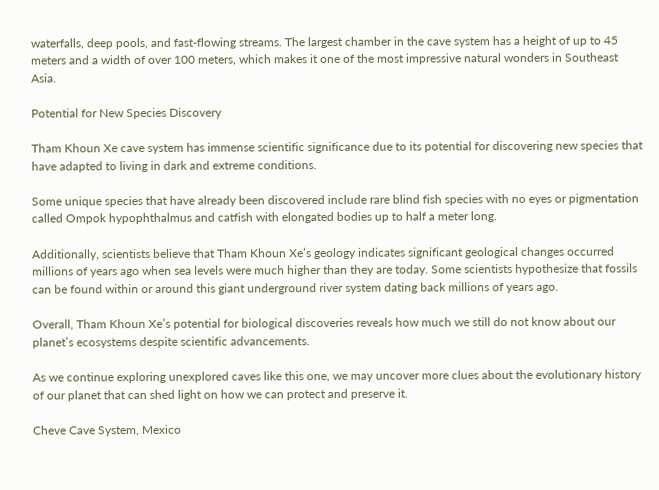waterfalls, deep pools, and fast-flowing streams. The largest chamber in the cave system has a height of up to 45 meters and a width of over 100 meters, which makes it one of the most impressive natural wonders in Southeast Asia.

Potential for New Species Discovery

Tham Khoun Xe cave system has immense scientific significance due to its potential for discovering new species that have adapted to living in dark and extreme conditions.

Some unique species that have already been discovered include rare blind fish species with no eyes or pigmentation called Ompok hypophthalmus and catfish with elongated bodies up to half a meter long.

Additionally, scientists believe that Tham Khoun Xe’s geology indicates significant geological changes occurred millions of years ago when sea levels were much higher than they are today. Some scientists hypothesize that fossils can be found within or around this giant underground river system dating back millions of years ago.

Overall, Tham Khoun Xe’s potential for biological discoveries reveals how much we still do not know about our planet’s ecosystems despite scientific advancements.

As we continue exploring unexplored caves like this one, we may uncover more clues about the evolutionary history of our planet that can shed light on how we can protect and preserve it.

Cheve Cave System, Mexico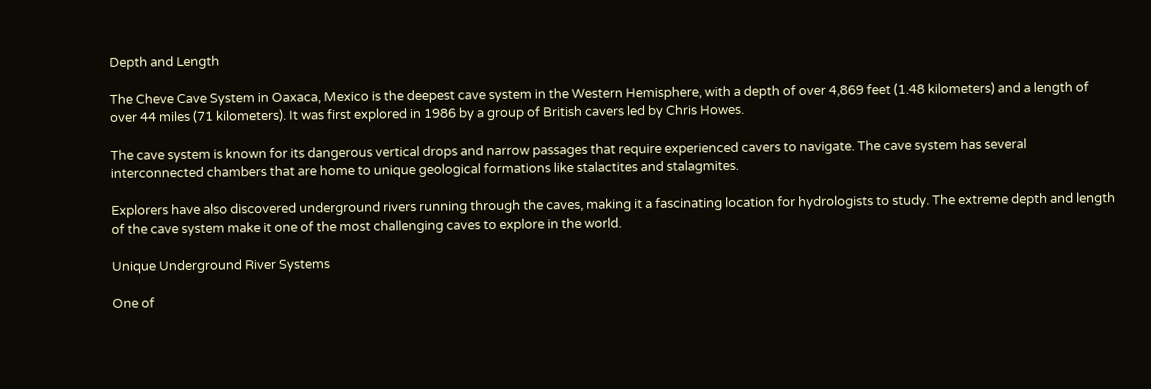Depth and Length

The Cheve Cave System in Oaxaca, Mexico is the deepest cave system in the Western Hemisphere, with a depth of over 4,869 feet (1.48 kilometers) and a length of over 44 miles (71 kilometers). It was first explored in 1986 by a group of British cavers led by Chris Howes.

The cave system is known for its dangerous vertical drops and narrow passages that require experienced cavers to navigate. The cave system has several interconnected chambers that are home to unique geological formations like stalactites and stalagmites.

Explorers have also discovered underground rivers running through the caves, making it a fascinating location for hydrologists to study. The extreme depth and length of the cave system make it one of the most challenging caves to explore in the world.

Unique Underground River Systems

One of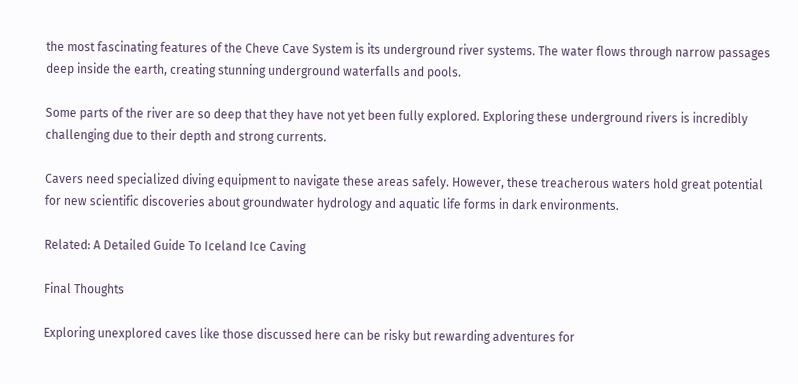the most fascinating features of the Cheve Cave System is its underground river systems. The water flows through narrow passages deep inside the earth, creating stunning underground waterfalls and pools.

Some parts of the river are so deep that they have not yet been fully explored. Exploring these underground rivers is incredibly challenging due to their depth and strong currents.

Cavers need specialized diving equipment to navigate these areas safely. However, these treacherous waters hold great potential for new scientific discoveries about groundwater hydrology and aquatic life forms in dark environments.

Related: A Detailed Guide To Iceland Ice Caving

Final Thoughts

Exploring unexplored caves like those discussed here can be risky but rewarding adventures for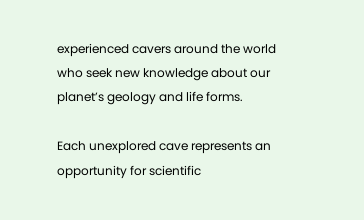experienced cavers around the world who seek new knowledge about our planet’s geology and life forms.

Each unexplored cave represents an opportunity for scientific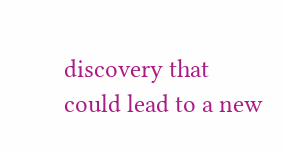discovery that could lead to a new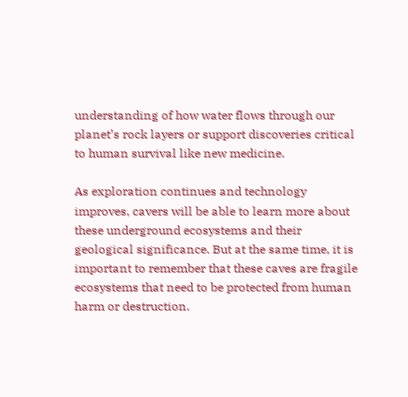understanding of how water flows through our planet’s rock layers or support discoveries critical to human survival like new medicine.

As exploration continues and technology improves, cavers will be able to learn more about these underground ecosystems and their geological significance. But at the same time, it is important to remember that these caves are fragile ecosystems that need to be protected from human harm or destruction.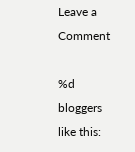Leave a Comment

%d bloggers like this: